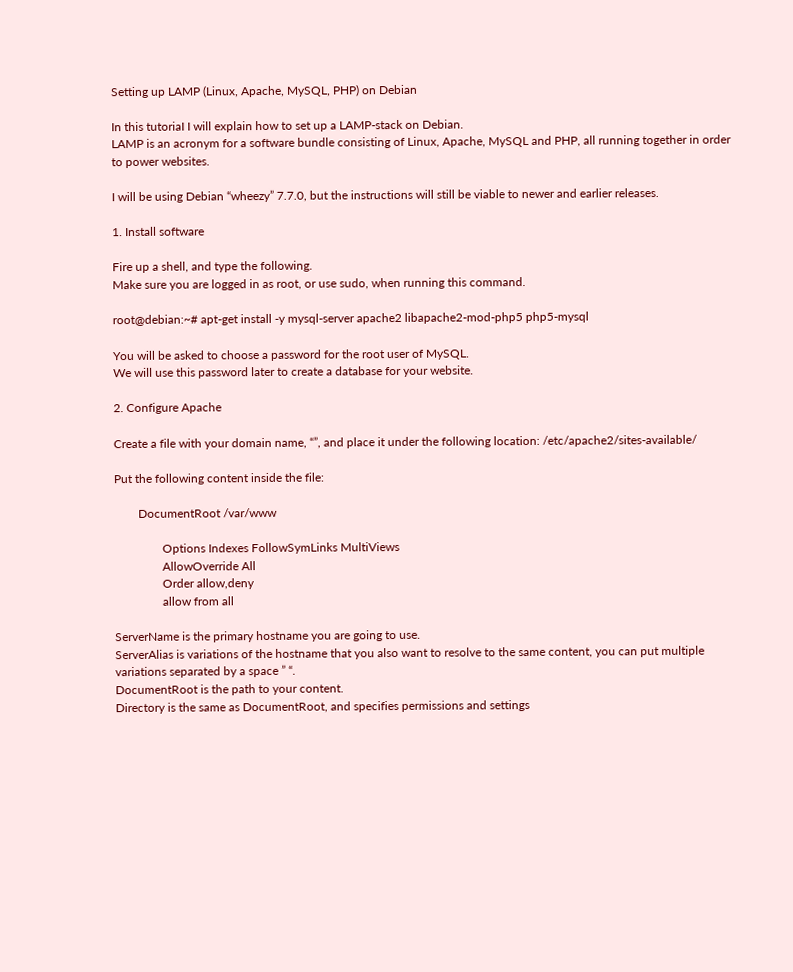Setting up LAMP (Linux, Apache, MySQL, PHP) on Debian

In this tutoriaI I will explain how to set up a LAMP-stack on Debian.
LAMP is an acronym for a software bundle consisting of Linux, Apache, MySQL and PHP, all running together in order to power websites.

I will be using Debian “wheezy” 7.7.0, but the instructions will still be viable to newer and earlier releases.

1. Install software

Fire up a shell, and type the following.
Make sure you are logged in as root, or use sudo, when running this command.

root@debian:~# apt-get install -y mysql-server apache2 libapache2-mod-php5 php5-mysql

You will be asked to choose a password for the root user of MySQL.
We will use this password later to create a database for your website.

2. Configure Apache

Create a file with your domain name, “”, and place it under the following location: /etc/apache2/sites-available/

Put the following content inside the file:

        DocumentRoot /var/www

                Options Indexes FollowSymLinks MultiViews
                AllowOverride All
                Order allow,deny
                allow from all

ServerName is the primary hostname you are going to use.
ServerAlias is variations of the hostname that you also want to resolve to the same content, you can put multiple variations separated by a space ” “.
DocumentRoot is the path to your content.
Directory is the same as DocumentRoot, and specifies permissions and settings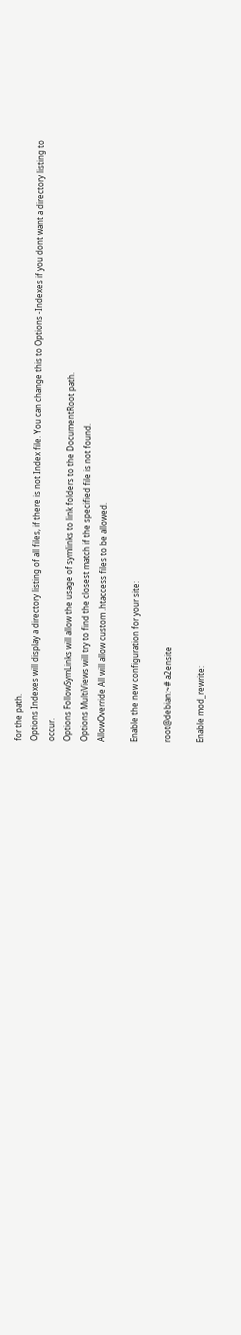for the path.
Options Indexes will display a directory listing of all files, if there is not Index file. You can change this to Options -Indexes if you dont want a directory listing to occur.
Options FollowSymLinks will allow the usage of symlinks to link folders to the DocumentRoot path.
Options MultiViews will try to find the closest match if the specified file is not found.
AllowOverride All will allow custom .htaccess files to be allowed.

Enable the new configuration for your site:

root@debian:~# a2ensite

Enable mod_rewrite: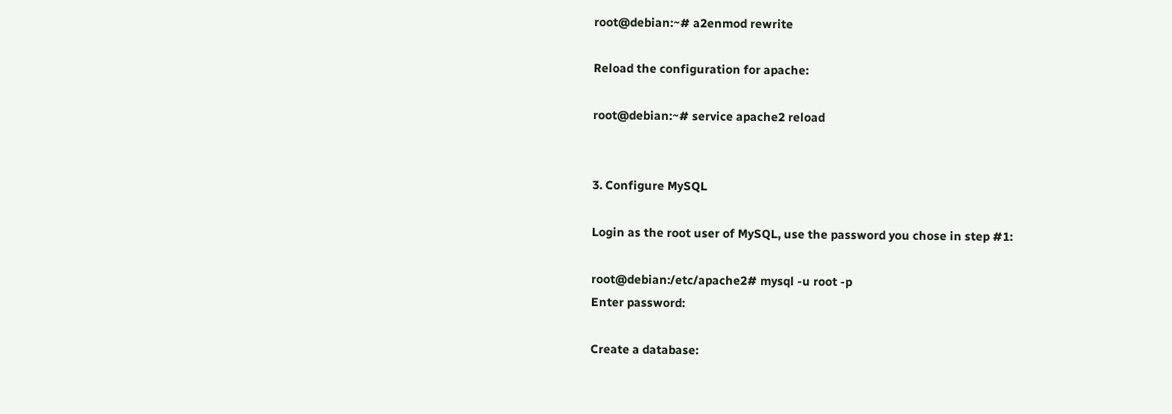root@debian:~# a2enmod rewrite

Reload the configuration for apache:

root@debian:~# service apache2 reload


3. Configure MySQL

Login as the root user of MySQL, use the password you chose in step #1:

root@debian:/etc/apache2# mysql -u root -p
Enter password:

Create a database: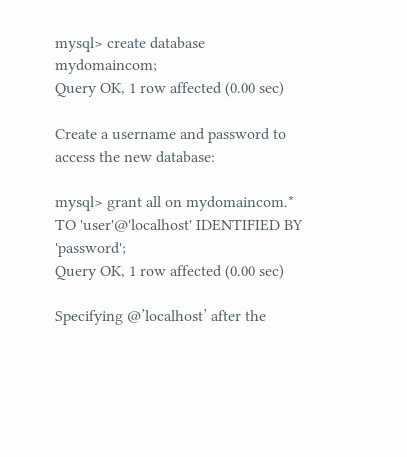mysql> create database mydomaincom;
Query OK, 1 row affected (0.00 sec)

Create a username and password to access the new database:

mysql> grant all on mydomaincom.* TO 'user'@'localhost' IDENTIFIED BY 'password';
Query OK, 1 row affected (0.00 sec)

Specifying @’localhost’ after the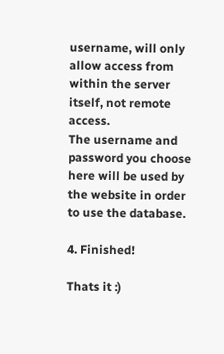username, will only allow access from within the server itself, not remote access.
The username and password you choose here will be used by the website in order to use the database.

4. Finished!

Thats it :)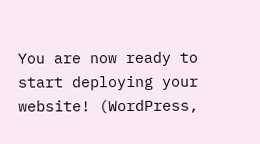You are now ready to start deploying your website! (WordPress,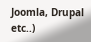Joomla, Drupal etc..)